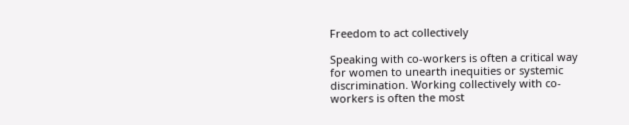Freedom to act collectively

Speaking with co-workers is often a critical way for women to unearth inequities or systemic discrimination. Working collectively with co-workers is often the most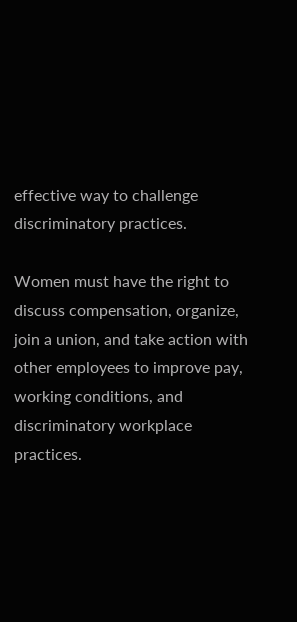effective way to challenge discriminatory practices.

Women must have the right to discuss compensation, organize, join a union, and take action with other employees to improve pay, working conditions, and discriminatory workplace practices.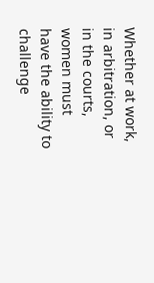Whether at work, in arbitration, or in the courts, women must have the ability to challenge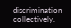discrimination collectively.